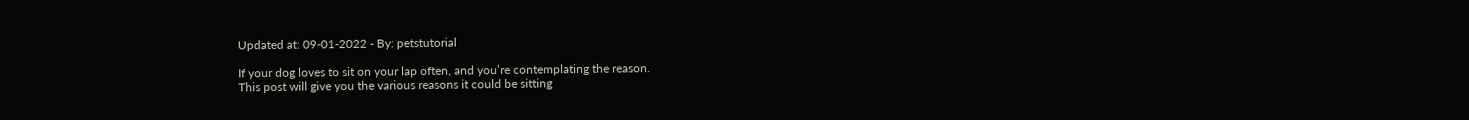Updated at: 09-01-2022 - By: petstutorial

If your dog loves to sit on your lap often, and you’re contemplating the reason.
This post will give you the various reasons it could be sitting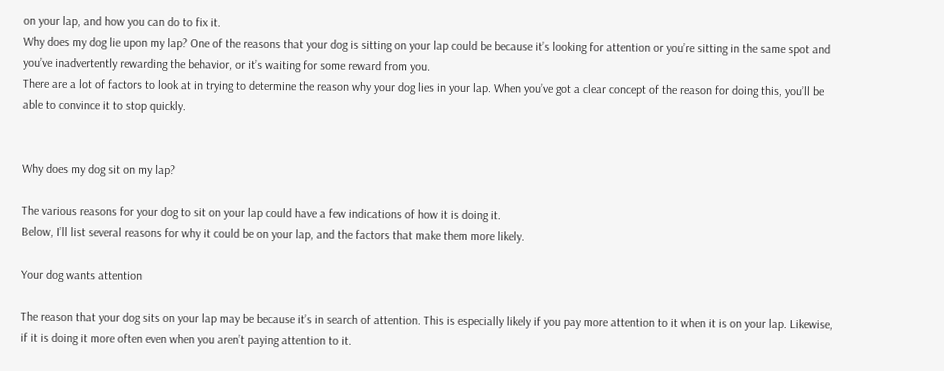on your lap, and how you can do to fix it.
Why does my dog lie upon my lap? One of the reasons that your dog is sitting on your lap could be because it’s looking for attention or you’re sitting in the same spot and you’ve inadvertently rewarding the behavior, or it’s waiting for some reward from you.
There are a lot of factors to look at in trying to determine the reason why your dog lies in your lap. When you’ve got a clear concept of the reason for doing this, you’ll be able to convince it to stop quickly.


Why does my dog sit on my lap?

The various reasons for your dog to sit on your lap could have a few indications of how it is doing it.
Below, I’ll list several reasons for why it could be on your lap, and the factors that make them more likely.

Your dog wants attention

The reason that your dog sits on your lap may be because it’s in search of attention. This is especially likely if you pay more attention to it when it is on your lap. Likewise, if it is doing it more often even when you aren’t paying attention to it.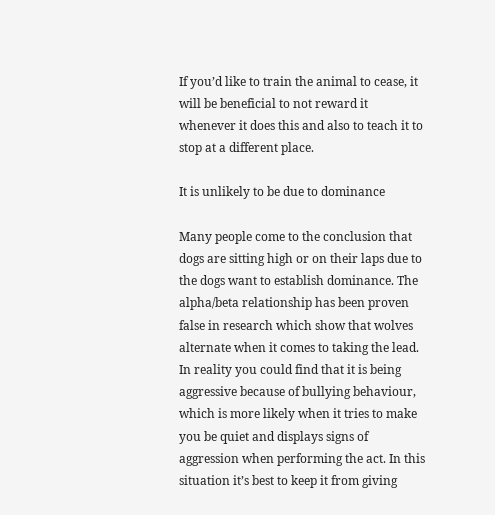If you’d like to train the animal to cease, it will be beneficial to not reward it whenever it does this and also to teach it to stop at a different place.

It is unlikely to be due to dominance

Many people come to the conclusion that dogs are sitting high or on their laps due to the dogs want to establish dominance. The alpha/beta relationship has been proven false in research which show that wolves alternate when it comes to taking the lead.
In reality you could find that it is being aggressive because of bullying behaviour, which is more likely when it tries to make you be quiet and displays signs of aggression when performing the act. In this situation it’s best to keep it from giving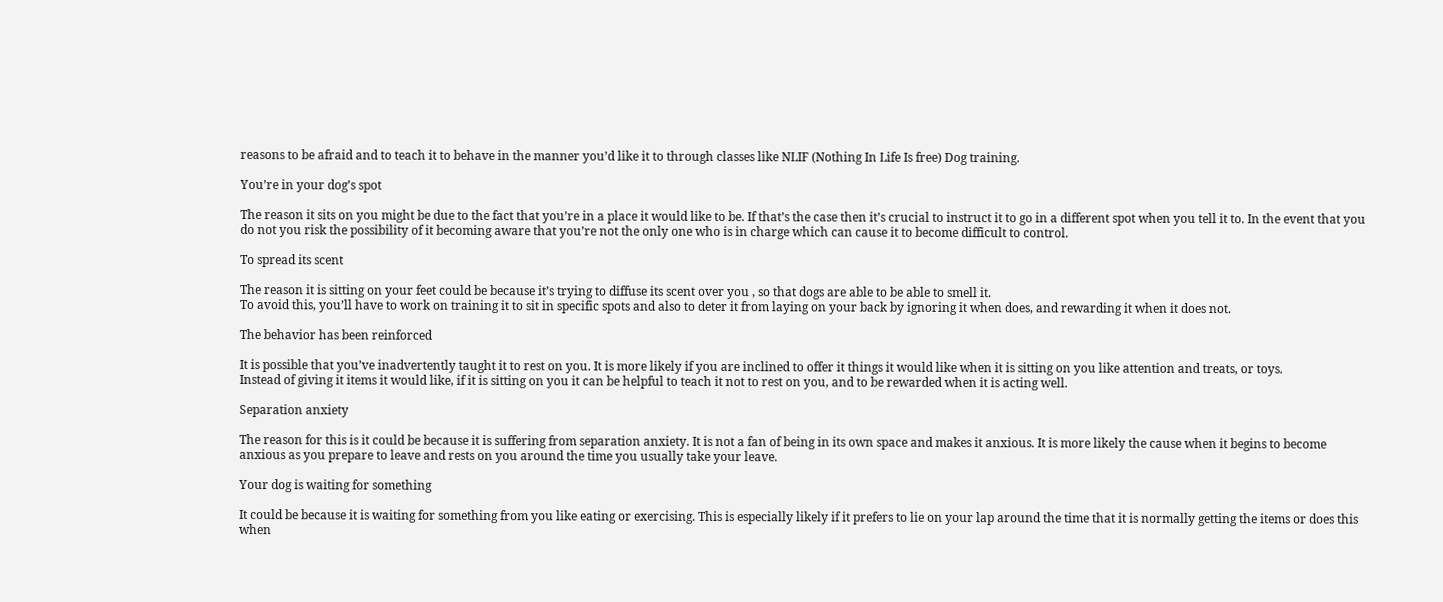reasons to be afraid and to teach it to behave in the manner you’d like it to through classes like NLIF (Nothing In Life Is free) Dog training.

You’re in your dog’s spot

The reason it sits on you might be due to the fact that you’re in a place it would like to be. If that’s the case then it’s crucial to instruct it to go in a different spot when you tell it to. In the event that you do not you risk the possibility of it becoming aware that you’re not the only one who is in charge which can cause it to become difficult to control.

To spread its scent

The reason it is sitting on your feet could be because it’s trying to diffuse its scent over you , so that dogs are able to be able to smell it.
To avoid this, you’ll have to work on training it to sit in specific spots and also to deter it from laying on your back by ignoring it when does, and rewarding it when it does not.

The behavior has been reinforced

It is possible that you’ve inadvertently taught it to rest on you. It is more likely if you are inclined to offer it things it would like when it is sitting on you like attention and treats, or toys.
Instead of giving it items it would like, if it is sitting on you it can be helpful to teach it not to rest on you, and to be rewarded when it is acting well.

Separation anxiety

The reason for this is it could be because it is suffering from separation anxiety. It is not a fan of being in its own space and makes it anxious. It is more likely the cause when it begins to become anxious as you prepare to leave and rests on you around the time you usually take your leave.

Your dog is waiting for something

It could be because it is waiting for something from you like eating or exercising. This is especially likely if it prefers to lie on your lap around the time that it is normally getting the items or does this when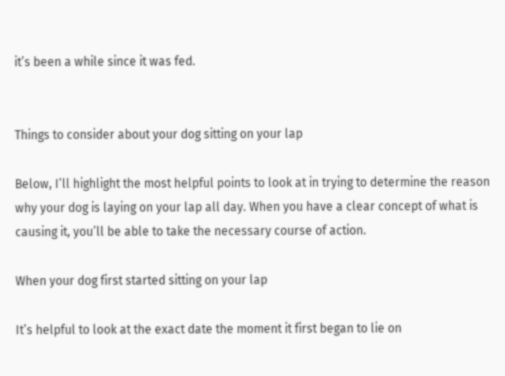it’s been a while since it was fed.


Things to consider about your dog sitting on your lap

Below, I’ll highlight the most helpful points to look at in trying to determine the reason why your dog is laying on your lap all day. When you have a clear concept of what is causing it, you’ll be able to take the necessary course of action.

When your dog first started sitting on your lap

It’s helpful to look at the exact date the moment it first began to lie on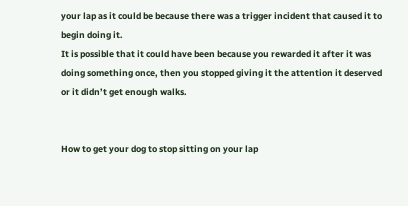your lap as it could be because there was a trigger incident that caused it to begin doing it.
It is possible that it could have been because you rewarded it after it was doing something once, then you stopped giving it the attention it deserved or it didn’t get enough walks.


How to get your dog to stop sitting on your lap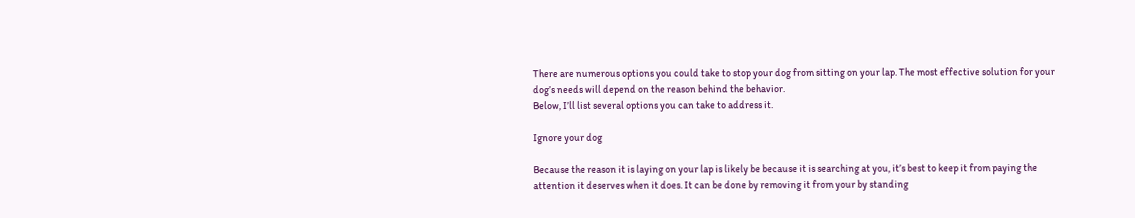There are numerous options you could take to stop your dog from sitting on your lap. The most effective solution for your dog’s needs will depend on the reason behind the behavior.
Below, I’ll list several options you can take to address it.

Ignore your dog

Because the reason it is laying on your lap is likely be because it is searching at you, it’s best to keep it from paying the attention it deserves when it does. It can be done by removing it from your by standing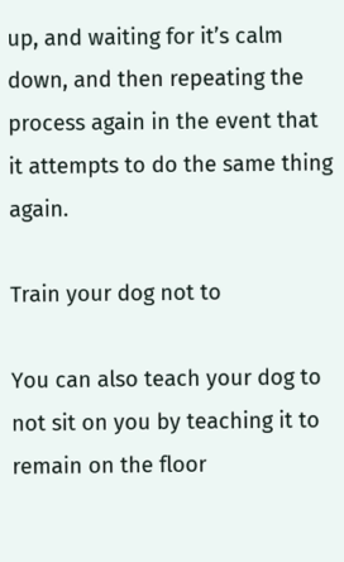up, and waiting for it’s calm down, and then repeating the process again in the event that it attempts to do the same thing again.

Train your dog not to

You can also teach your dog to not sit on you by teaching it to remain on the floor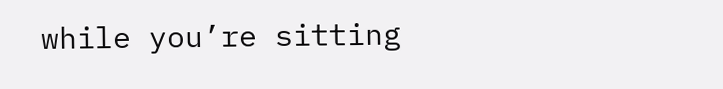while you’re sitting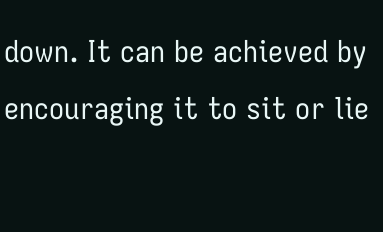down. It can be achieved by encouraging it to sit or lie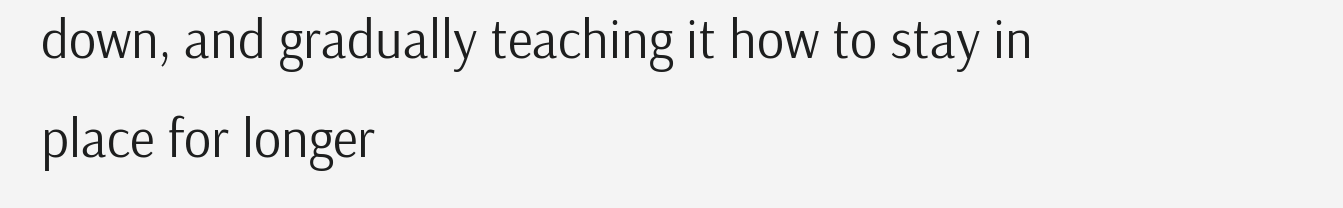down, and gradually teaching it how to stay in place for longer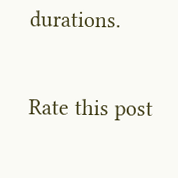durations.

Rate this post